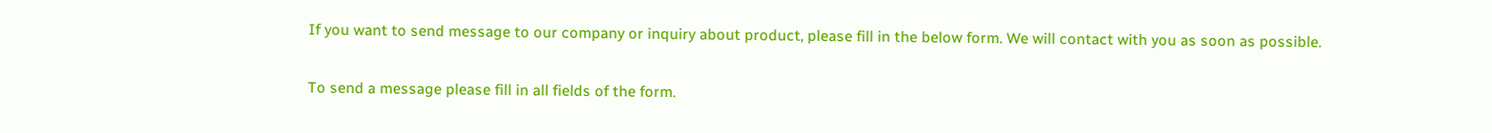If you want to send message to our company or inquiry about product, please fill in the below form. We will contact with you as soon as possible.

To send a message please fill in all fields of the form.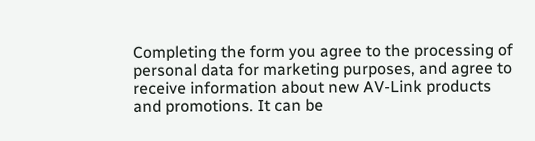Completing the form you agree to the processing of personal data for marketing purposes, and agree to receive information about new AV-Link products and promotions. It can be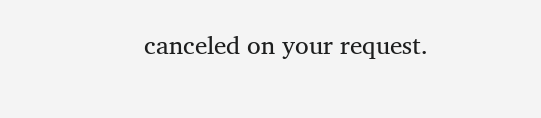canceled on your request.